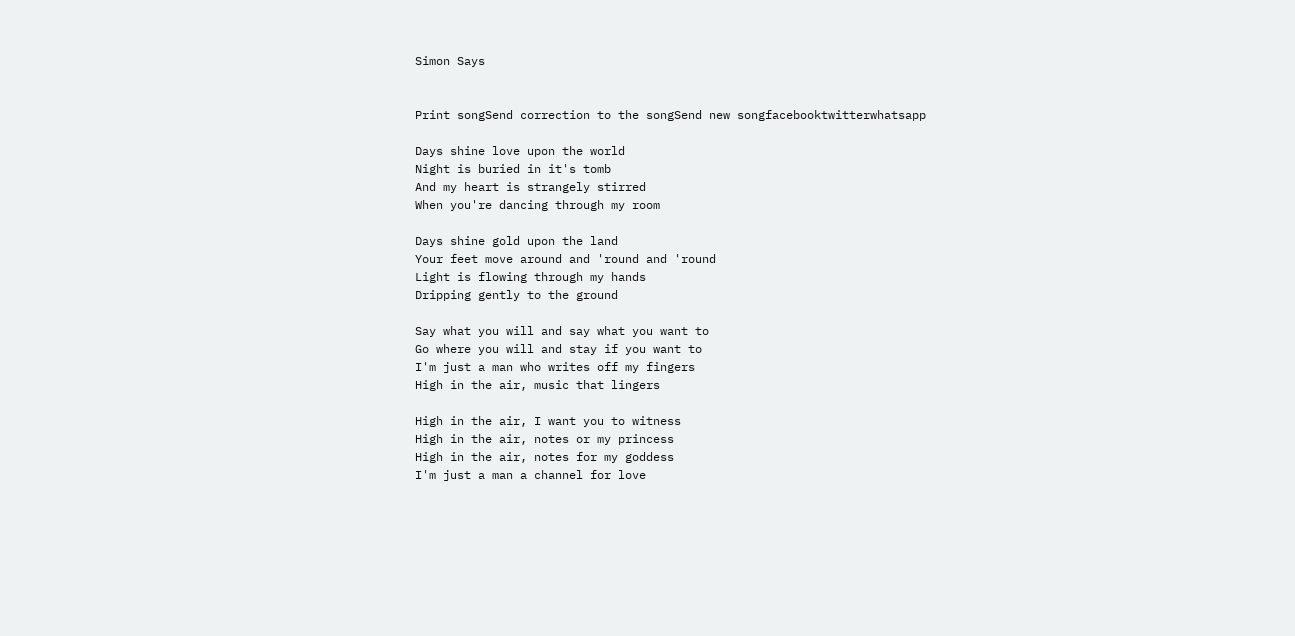Simon Says


Print songSend correction to the songSend new songfacebooktwitterwhatsapp

Days shine love upon the world
Night is buried in it's tomb
And my heart is strangely stirred
When you're dancing through my room

Days shine gold upon the land
Your feet move around and 'round and 'round
Light is flowing through my hands
Dripping gently to the ground

Say what you will and say what you want to
Go where you will and stay if you want to
I'm just a man who writes off my fingers
High in the air, music that lingers

High in the air, I want you to witness
High in the air, notes or my princess
High in the air, notes for my goddess
I'm just a man a channel for love